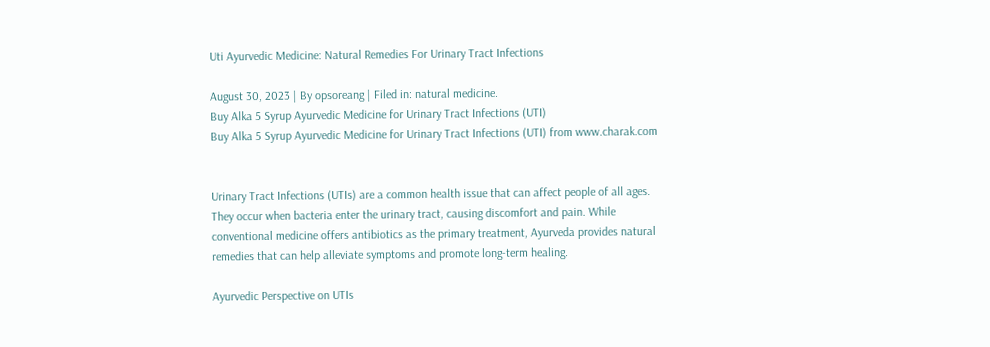Uti Ayurvedic Medicine: Natural Remedies For Urinary Tract Infections

August 30, 2023 | By opsoreang | Filed in: natural medicine.
Buy Alka 5 Syrup Ayurvedic Medicine for Urinary Tract Infections (UTI)
Buy Alka 5 Syrup Ayurvedic Medicine for Urinary Tract Infections (UTI) from www.charak.com


Urinary Tract Infections (UTIs) are a common health issue that can affect people of all ages. They occur when bacteria enter the urinary tract, causing discomfort and pain. While conventional medicine offers antibiotics as the primary treatment, Ayurveda provides natural remedies that can help alleviate symptoms and promote long-term healing.

Ayurvedic Perspective on UTIs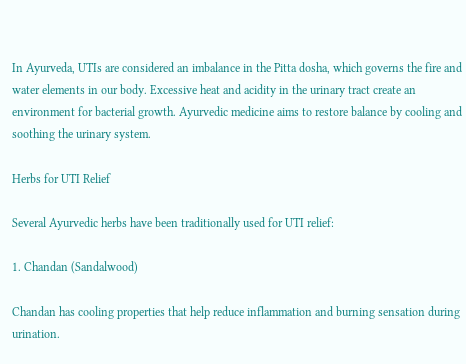In Ayurveda, UTIs are considered an imbalance in the Pitta dosha, which governs the fire and water elements in our body. Excessive heat and acidity in the urinary tract create an environment for bacterial growth. Ayurvedic medicine aims to restore balance by cooling and soothing the urinary system.

Herbs for UTI Relief

Several Ayurvedic herbs have been traditionally used for UTI relief:

1. Chandan (Sandalwood)

Chandan has cooling properties that help reduce inflammation and burning sensation during urination.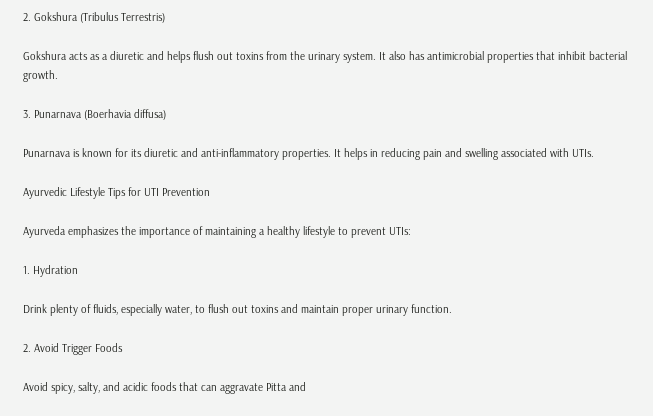2. Gokshura (Tribulus Terrestris)

Gokshura acts as a diuretic and helps flush out toxins from the urinary system. It also has antimicrobial properties that inhibit bacterial growth.

3. Punarnava (Boerhavia diffusa)

Punarnava is known for its diuretic and anti-inflammatory properties. It helps in reducing pain and swelling associated with UTIs.

Ayurvedic Lifestyle Tips for UTI Prevention

Ayurveda emphasizes the importance of maintaining a healthy lifestyle to prevent UTIs:

1. Hydration

Drink plenty of fluids, especially water, to flush out toxins and maintain proper urinary function.

2. Avoid Trigger Foods

Avoid spicy, salty, and acidic foods that can aggravate Pitta and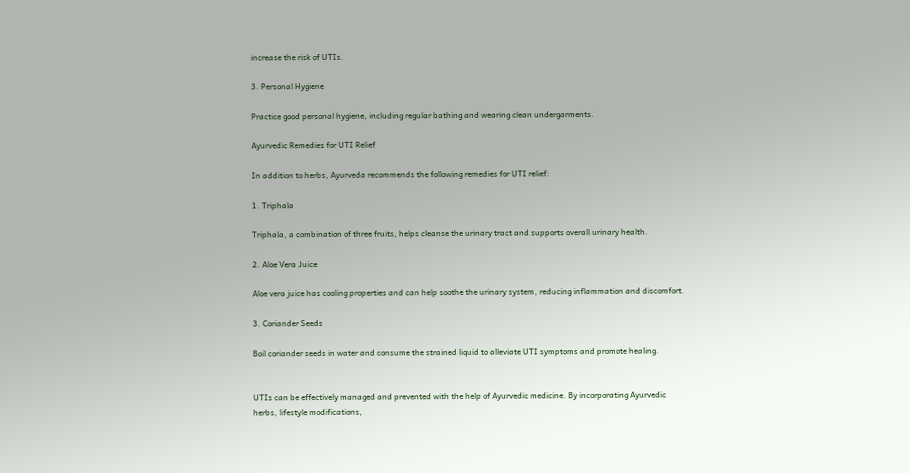increase the risk of UTIs.

3. Personal Hygiene

Practice good personal hygiene, including regular bathing and wearing clean undergarments.

Ayurvedic Remedies for UTI Relief

In addition to herbs, Ayurveda recommends the following remedies for UTI relief:

1. Triphala

Triphala, a combination of three fruits, helps cleanse the urinary tract and supports overall urinary health.

2. Aloe Vera Juice

Aloe vera juice has cooling properties and can help soothe the urinary system, reducing inflammation and discomfort.

3. Coriander Seeds

Boil coriander seeds in water and consume the strained liquid to alleviate UTI symptoms and promote healing.


UTIs can be effectively managed and prevented with the help of Ayurvedic medicine. By incorporating Ayurvedic herbs, lifestyle modifications,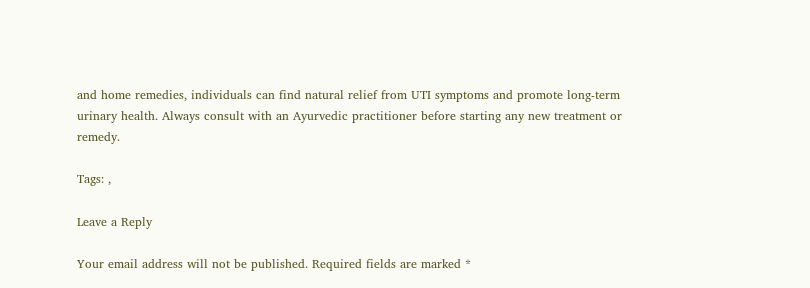and home remedies, individuals can find natural relief from UTI symptoms and promote long-term urinary health. Always consult with an Ayurvedic practitioner before starting any new treatment or remedy.

Tags: ,

Leave a Reply

Your email address will not be published. Required fields are marked *